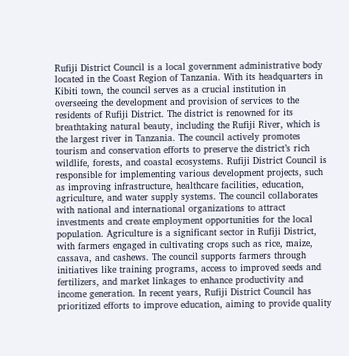Rufiji District Council is a local government administrative body located in the Coast Region of Tanzania. With its headquarters in Kibiti town, the council serves as a crucial institution in overseeing the development and provision of services to the residents of Rufiji District. The district is renowned for its breathtaking natural beauty, including the Rufiji River, which is the largest river in Tanzania. The council actively promotes tourism and conservation efforts to preserve the district’s rich wildlife, forests, and coastal ecosystems. Rufiji District Council is responsible for implementing various development projects, such as improving infrastructure, healthcare facilities, education, agriculture, and water supply systems. The council collaborates with national and international organizations to attract investments and create employment opportunities for the local population. Agriculture is a significant sector in Rufiji District, with farmers engaged in cultivating crops such as rice, maize, cassava, and cashews. The council supports farmers through initiatives like training programs, access to improved seeds and fertilizers, and market linkages to enhance productivity and income generation. In recent years, Rufiji District Council has prioritized efforts to improve education, aiming to provide quality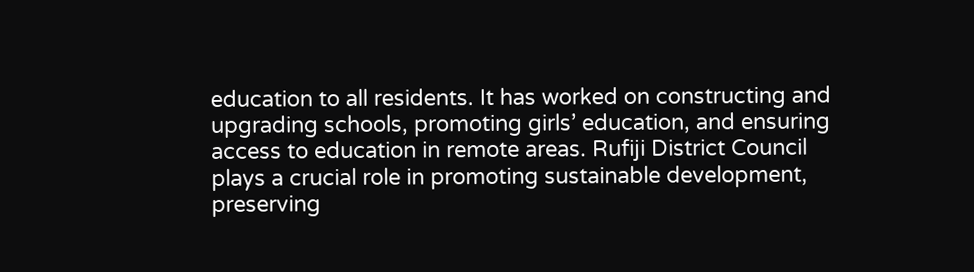education to all residents. It has worked on constructing and upgrading schools, promoting girls’ education, and ensuring access to education in remote areas. Rufiji District Council plays a crucial role in promoting sustainable development, preserving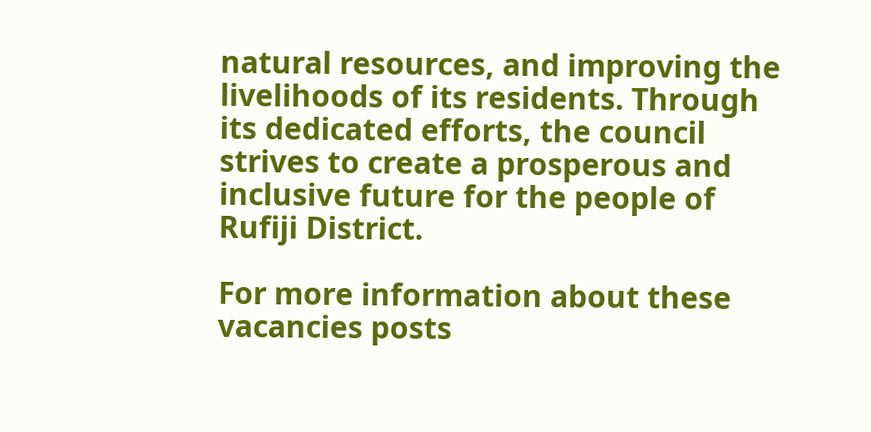natural resources, and improving the livelihoods of its residents. Through its dedicated efforts, the council strives to create a prosperous and inclusive future for the people of Rufiji District.

For more information about these vacancies posts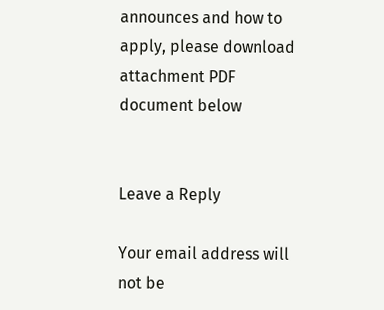announces and how to apply, please download attachment PDF document below


Leave a Reply

Your email address will not be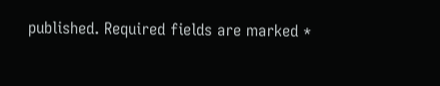published. Required fields are marked *